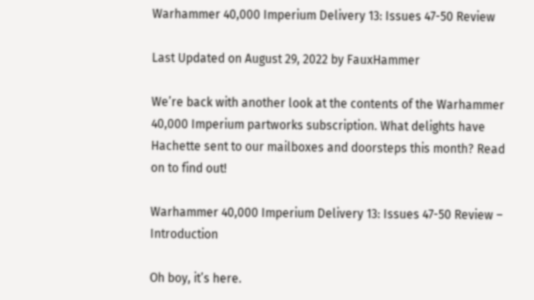Warhammer 40,000 Imperium Delivery 13: Issues 47-50 Review

Last Updated on August 29, 2022 by FauxHammer

We’re back with another look at the contents of the Warhammer 40,000 Imperium partworks subscription. What delights have Hachette sent to our mailboxes and doorsteps this month? Read on to find out!

Warhammer 40,000 Imperium Delivery 13: Issues 47-50 Review – Introduction

Oh boy, it’s here.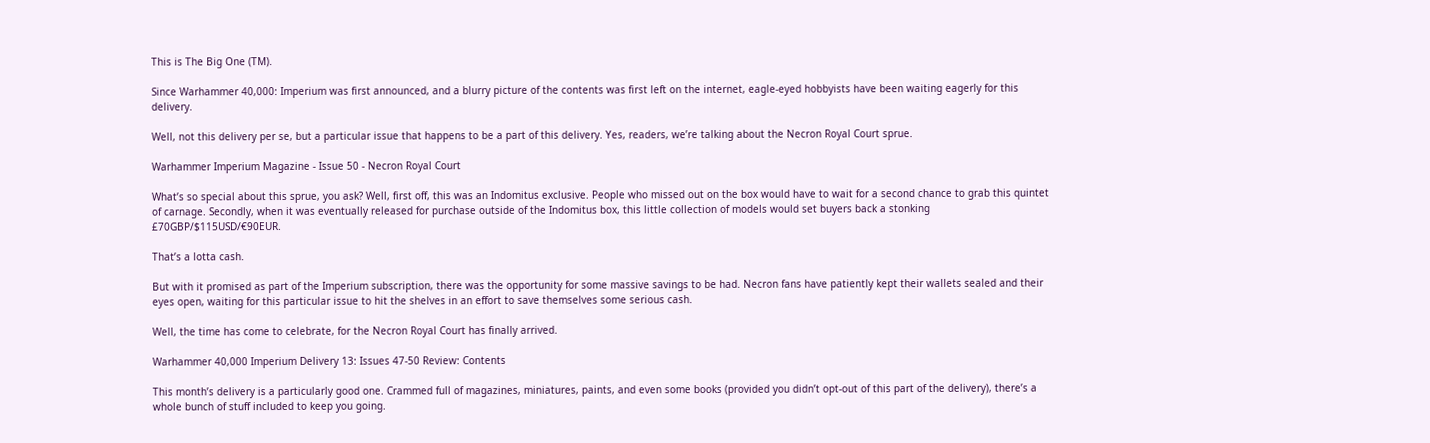This is The Big One (TM).

Since Warhammer 40,000: Imperium was first announced, and a blurry picture of the contents was first left on the internet, eagle-eyed hobbyists have been waiting eagerly for this delivery.

Well, not this delivery per se, but a particular issue that happens to be a part of this delivery. Yes, readers, we’re talking about the Necron Royal Court sprue.

Warhammer Imperium Magazine - Issue 50 - Necron Royal Court

What’s so special about this sprue, you ask? Well, first off, this was an Indomitus exclusive. People who missed out on the box would have to wait for a second chance to grab this quintet of carnage. Secondly, when it was eventually released for purchase outside of the Indomitus box, this little collection of models would set buyers back a stonking £70GBP/$115USD/€90EUR.

That’s a lotta cash.

But with it promised as part of the Imperium subscription, there was the opportunity for some massive savings to be had. Necron fans have patiently kept their wallets sealed and their eyes open, waiting for this particular issue to hit the shelves in an effort to save themselves some serious cash.

Well, the time has come to celebrate, for the Necron Royal Court has finally arrived.

Warhammer 40,000 Imperium Delivery 13: Issues 47-50 Review: Contents

This month’s delivery is a particularly good one. Crammed full of magazines, miniatures, paints, and even some books (provided you didn’t opt-out of this part of the delivery), there’s a whole bunch of stuff included to keep you going.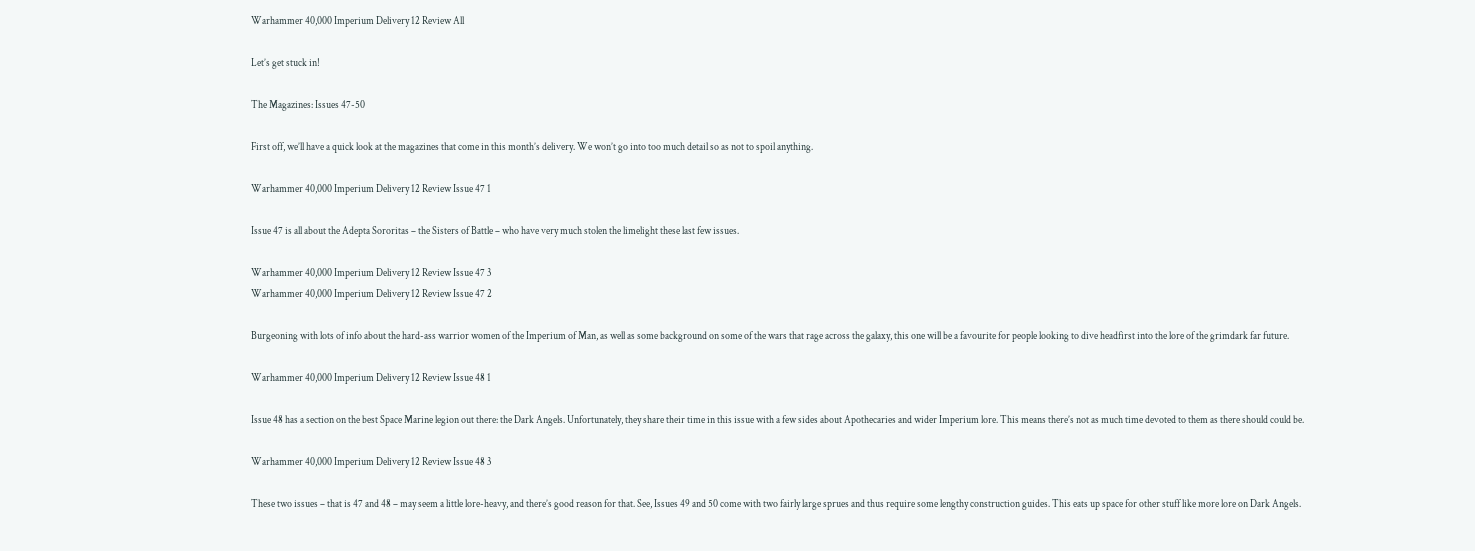Warhammer 40,000 Imperium Delivery 12 Review All

Let’s get stuck in!

The Magazines: Issues 47-50

First off, we’ll have a quick look at the magazines that come in this month’s delivery. We won’t go into too much detail so as not to spoil anything.

Warhammer 40,000 Imperium Delivery 12 Review Issue 47 1

Issue 47 is all about the Adepta Sororitas – the Sisters of Battle – who have very much stolen the limelight these last few issues.

Warhammer 40,000 Imperium Delivery 12 Review Issue 47 3
Warhammer 40,000 Imperium Delivery 12 Review Issue 47 2

Burgeoning with lots of info about the hard-ass warrior women of the Imperium of Man, as well as some background on some of the wars that rage across the galaxy, this one will be a favourite for people looking to dive headfirst into the lore of the grimdark far future.

Warhammer 40,000 Imperium Delivery 12 Review Issue 48 1

Issue 48 has a section on the best Space Marine legion out there: the Dark Angels. Unfortunately, they share their time in this issue with a few sides about Apothecaries and wider Imperium lore. This means there’s not as much time devoted to them as there should could be.

Warhammer 40,000 Imperium Delivery 12 Review Issue 48 3

These two issues – that is 47 and 48 – may seem a little lore-heavy, and there’s good reason for that. See, Issues 49 and 50 come with two fairly large sprues and thus require some lengthy construction guides. This eats up space for other stuff like more lore on Dark Angels.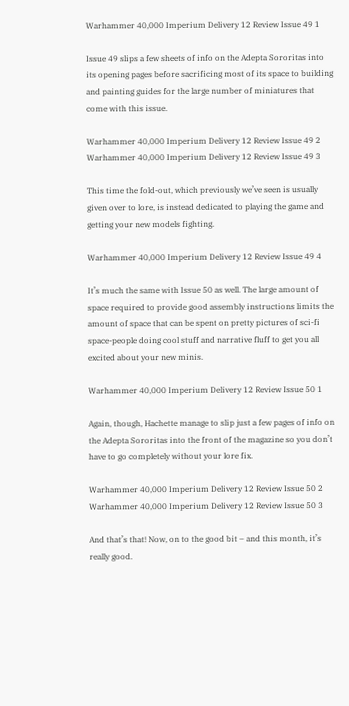Warhammer 40,000 Imperium Delivery 12 Review Issue 49 1

Issue 49 slips a few sheets of info on the Adepta Sororitas into its opening pages before sacrificing most of its space to building and painting guides for the large number of miniatures that come with this issue.

Warhammer 40,000 Imperium Delivery 12 Review Issue 49 2
Warhammer 40,000 Imperium Delivery 12 Review Issue 49 3

This time the fold-out, which previously we’ve seen is usually given over to lore, is instead dedicated to playing the game and getting your new models fighting.

Warhammer 40,000 Imperium Delivery 12 Review Issue 49 4

It’s much the same with Issue 50 as well. The large amount of space required to provide good assembly instructions limits the amount of space that can be spent on pretty pictures of sci-fi space-people doing cool stuff and narrative fluff to get you all excited about your new minis.

Warhammer 40,000 Imperium Delivery 12 Review Issue 50 1

Again, though, Hachette manage to slip just a few pages of info on the Adepta Sororitas into the front of the magazine so you don’t have to go completely without your lore fix.

Warhammer 40,000 Imperium Delivery 12 Review Issue 50 2
Warhammer 40,000 Imperium Delivery 12 Review Issue 50 3

And that’s that! Now, on to the good bit – and this month, it’s really good.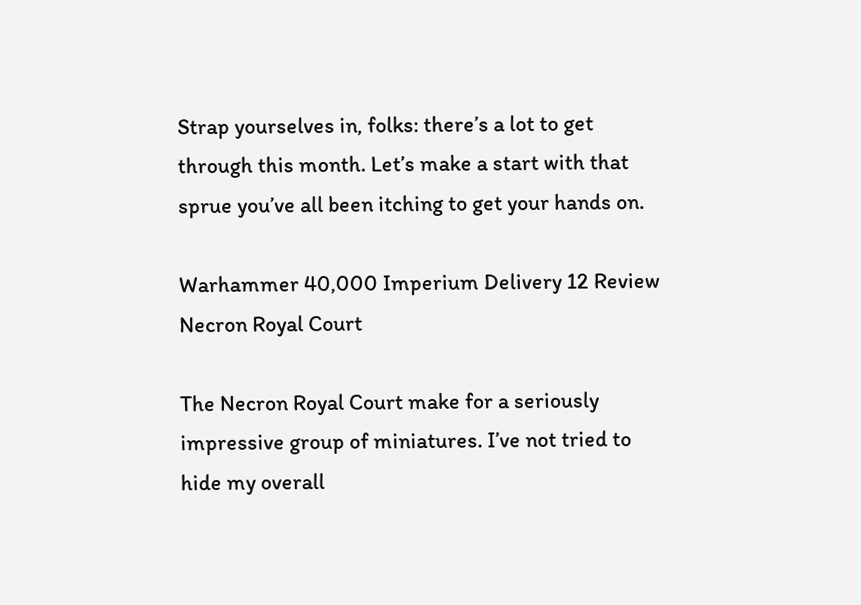Strap yourselves in, folks: there’s a lot to get through this month. Let’s make a start with that sprue you’ve all been itching to get your hands on.

Warhammer 40,000 Imperium Delivery 12 Review Necron Royal Court

The Necron Royal Court make for a seriously impressive group of miniatures. I’ve not tried to hide my overall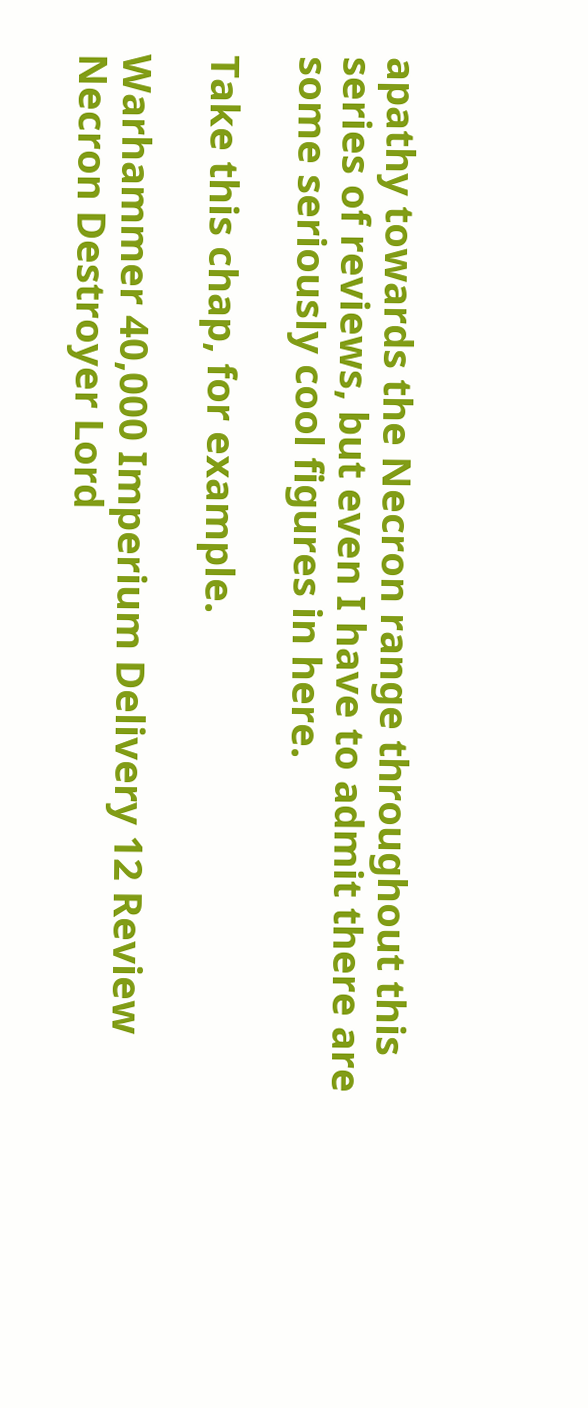apathy towards the Necron range throughout this series of reviews, but even I have to admit there are some seriously cool figures in here.

Take this chap, for example.

Warhammer 40,000 Imperium Delivery 12 Review Necron Destroyer Lord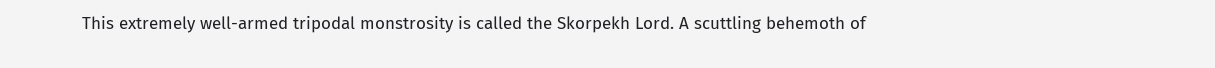This extremely well-armed tripodal monstrosity is called the Skorpekh Lord. A scuttling behemoth of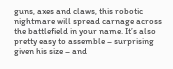guns, axes and claws, this robotic nightmare will spread carnage across the battlefield in your name. It’s also pretty easy to assemble – surprising given his size – and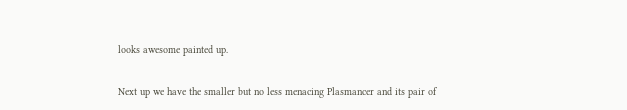looks awesome painted up.

Next up we have the smaller but no less menacing Plasmancer and its pair of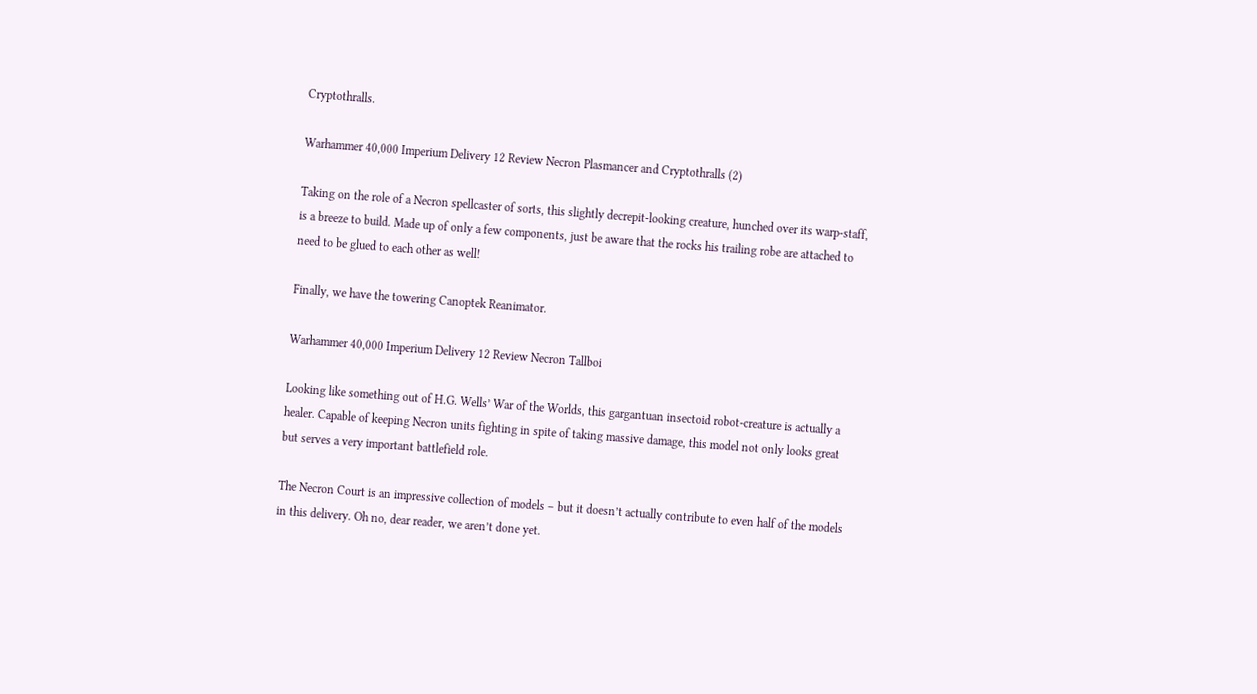Cryptothralls.

Warhammer 40,000 Imperium Delivery 12 Review Necron Plasmancer and Cryptothralls (2)

Taking on the role of a Necron spellcaster of sorts, this slightly decrepit-looking creature, hunched over its warp-staff, is a breeze to build. Made up of only a few components, just be aware that the rocks his trailing robe are attached to need to be glued to each other as well!

Finally, we have the towering Canoptek Reanimator.

Warhammer 40,000 Imperium Delivery 12 Review Necron Tallboi

Looking like something out of H.G. Wells’ War of the Worlds, this gargantuan insectoid robot-creature is actually a healer. Capable of keeping Necron units fighting in spite of taking massive damage, this model not only looks great but serves a very important battlefield role.

The Necron Court is an impressive collection of models – but it doesn’t actually contribute to even half of the models in this delivery. Oh no, dear reader, we aren’t done yet.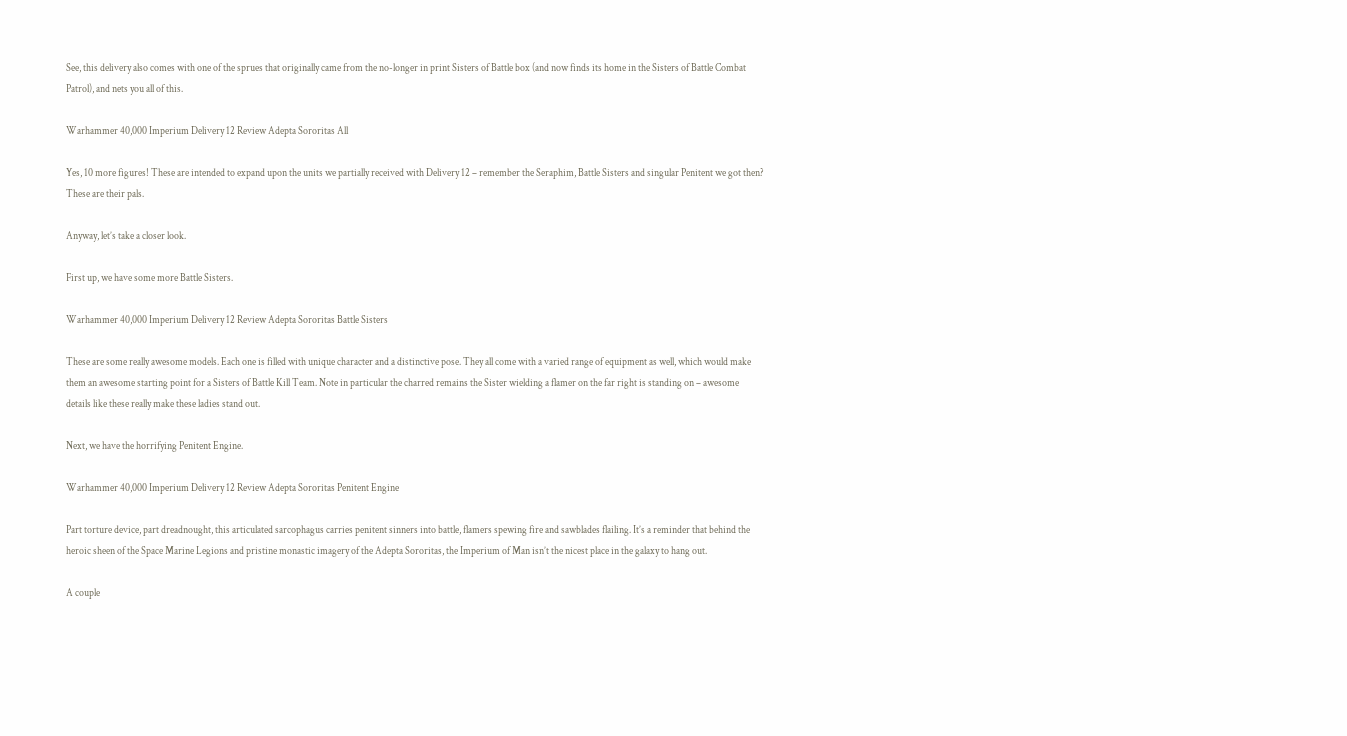See, this delivery also comes with one of the sprues that originally came from the no-longer in print Sisters of Battle box (and now finds its home in the Sisters of Battle Combat Patrol), and nets you all of this.

Warhammer 40,000 Imperium Delivery 12 Review Adepta Sororitas All

Yes, 10 more figures! These are intended to expand upon the units we partially received with Delivery 12 – remember the Seraphim, Battle Sisters and singular Penitent we got then? These are their pals.

Anyway, let’s take a closer look.

First up, we have some more Battle Sisters.

Warhammer 40,000 Imperium Delivery 12 Review Adepta Sororitas Battle Sisters

These are some really awesome models. Each one is filled with unique character and a distinctive pose. They all come with a varied range of equipment as well, which would make them an awesome starting point for a Sisters of Battle Kill Team. Note in particular the charred remains the Sister wielding a flamer on the far right is standing on – awesome details like these really make these ladies stand out.

Next, we have the horrifying Penitent Engine.

Warhammer 40,000 Imperium Delivery 12 Review Adepta Sororitas Penitent Engine

Part torture device, part dreadnought, this articulated sarcophagus carries penitent sinners into battle, flamers spewing fire and sawblades flailing. It’s a reminder that behind the heroic sheen of the Space Marine Legions and pristine monastic imagery of the Adepta Sororitas, the Imperium of Man isn’t the nicest place in the galaxy to hang out.

A couple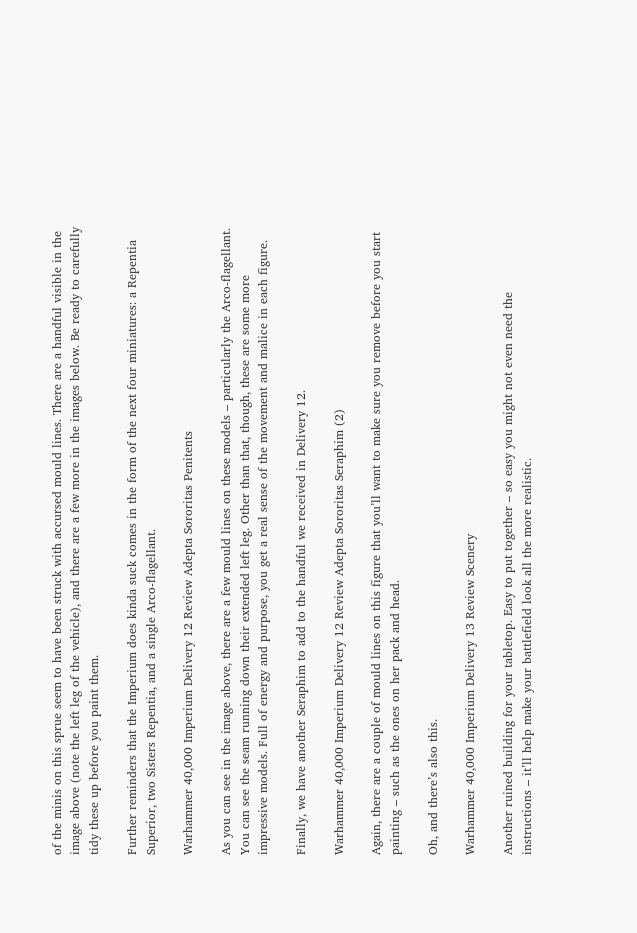of the minis on this sprue seem to have been struck with accursed mould lines. There are a handful visible in the image above (note the left leg of the vehicle), and there are a few more in the images below. Be ready to carefully tidy these up before you paint them.

Further reminders that the Imperium does kinda suck comes in the form of the next four miniatures: a Repentia Superior, two Sisters Repentia, and a single Arco-flagellant.

Warhammer 40,000 Imperium Delivery 12 Review Adepta Sororitas Penitents

As you can see in the image above, there are a few mould lines on these models – particularly the Arco-flagellant. You can see the seam running down their extended left leg. Other than that, though, these are some more impressive models. Full of energy and purpose, you get a real sense of the movement and malice in each figure.

Finally, we have another Seraphim to add to the handful we received in Delivery 12.

Warhammer 40,000 Imperium Delivery 12 Review Adepta Sororitas Seraphim (2)

Again, there are a couple of mould lines on this figure that you’ll want to make sure you remove before you start painting – such as the ones on her pack and head.

Oh, and there’s also this.

Warhammer 40,000 Imperium Delivery 13 Review Scenery

Another ruined building for your tabletop. Easy to put together – so easy you might not even need the instructions – it’ll help make your battlefield look all the more realistic.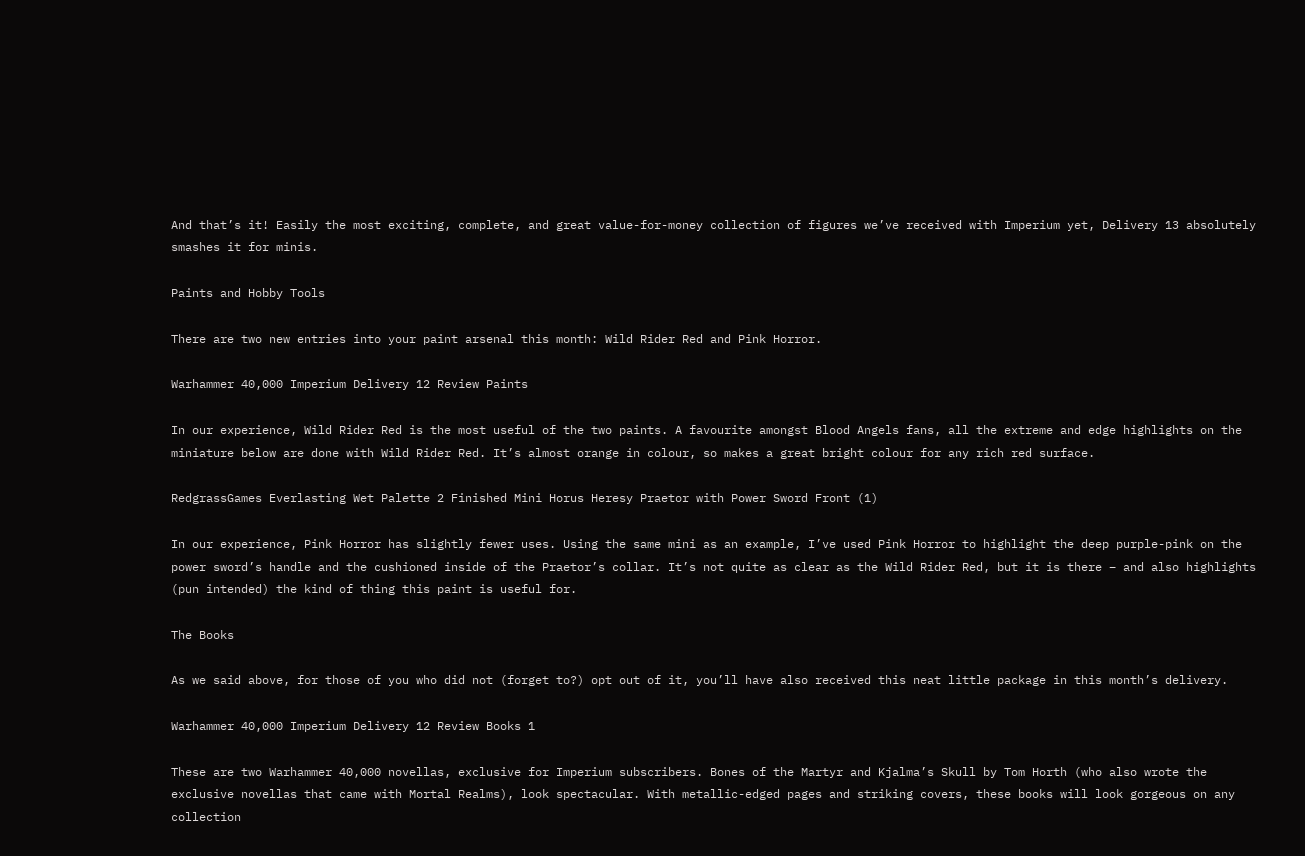And that’s it! Easily the most exciting, complete, and great value-for-money collection of figures we’ve received with Imperium yet, Delivery 13 absolutely smashes it for minis.

Paints and Hobby Tools

There are two new entries into your paint arsenal this month: Wild Rider Red and Pink Horror.

Warhammer 40,000 Imperium Delivery 12 Review Paints

In our experience, Wild Rider Red is the most useful of the two paints. A favourite amongst Blood Angels fans, all the extreme and edge highlights on the miniature below are done with Wild Rider Red. It’s almost orange in colour, so makes a great bright colour for any rich red surface.

RedgrassGames Everlasting Wet Palette 2 Finished Mini Horus Heresy Praetor with Power Sword Front (1)

In our experience, Pink Horror has slightly fewer uses. Using the same mini as an example, I’ve used Pink Horror to highlight the deep purple-pink on the power sword’s handle and the cushioned inside of the Praetor’s collar. It’s not quite as clear as the Wild Rider Red, but it is there – and also highlights (pun intended) the kind of thing this paint is useful for.

The Books

As we said above, for those of you who did not (forget to?) opt out of it, you’ll have also received this neat little package in this month’s delivery.

Warhammer 40,000 Imperium Delivery 12 Review Books 1

These are two Warhammer 40,000 novellas, exclusive for Imperium subscribers. Bones of the Martyr and Kjalma’s Skull by Tom Horth (who also wrote the exclusive novellas that came with Mortal Realms), look spectacular. With metallic-edged pages and striking covers, these books will look gorgeous on any collection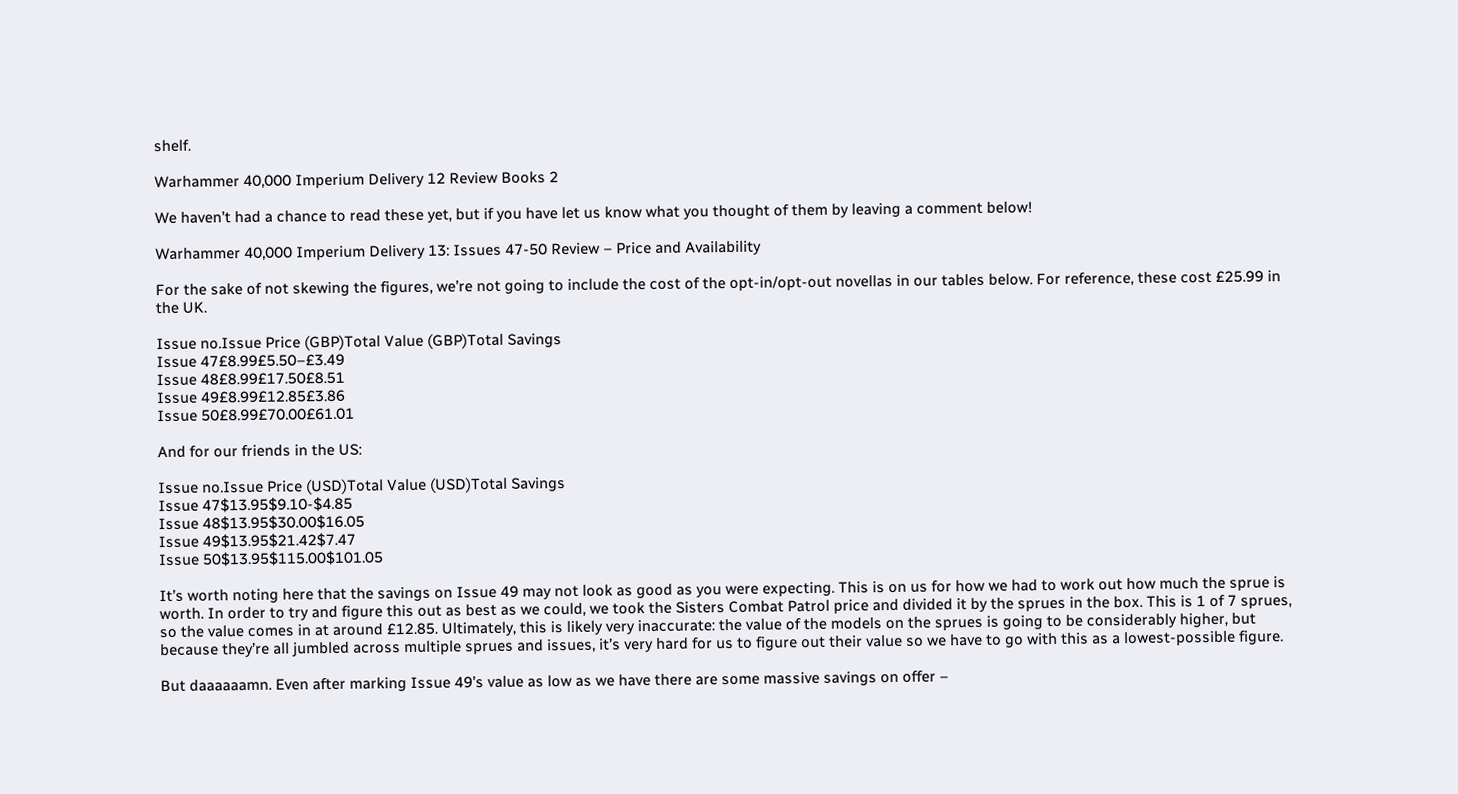shelf.

Warhammer 40,000 Imperium Delivery 12 Review Books 2

We haven’t had a chance to read these yet, but if you have let us know what you thought of them by leaving a comment below!

Warhammer 40,000 Imperium Delivery 13: Issues 47-50 Review – Price and Availability

For the sake of not skewing the figures, we’re not going to include the cost of the opt-in/opt-out novellas in our tables below. For reference, these cost £25.99 in the UK.

Issue no.Issue Price (GBP)Total Value (GBP)Total Savings
Issue 47£8.99£5.50–£3.49
Issue 48£8.99£17.50£8.51
Issue 49£8.99£12.85£3.86
Issue 50£8.99£70.00£61.01

And for our friends in the US:

Issue no.Issue Price (USD)Total Value (USD)Total Savings
Issue 47$13.95$9.10-$4.85
Issue 48$13.95$30.00$16.05
Issue 49$13.95$21.42$7.47
Issue 50$13.95$115.00$101.05

It’s worth noting here that the savings on Issue 49 may not look as good as you were expecting. This is on us for how we had to work out how much the sprue is worth. In order to try and figure this out as best as we could, we took the Sisters Combat Patrol price and divided it by the sprues in the box. This is 1 of 7 sprues, so the value comes in at around £12.85. Ultimately, this is likely very inaccurate: the value of the models on the sprues is going to be considerably higher, but because they’re all jumbled across multiple sprues and issues, it’s very hard for us to figure out their value so we have to go with this as a lowest-possible figure.

But daaaaaamn. Even after marking Issue 49’s value as low as we have there are some massive savings on offer –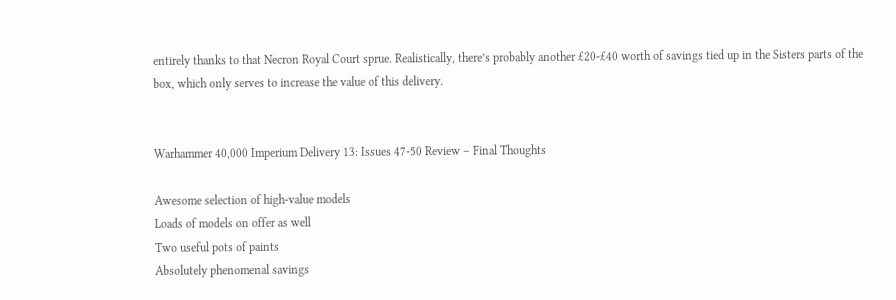entirely thanks to that Necron Royal Court sprue. Realistically, there’s probably another £20-£40 worth of savings tied up in the Sisters parts of the box, which only serves to increase the value of this delivery.


Warhammer 40,000 Imperium Delivery 13: Issues 47-50 Review – Final Thoughts

Awesome selection of high-value models
Loads of models on offer as well
Two useful pots of paints
Absolutely phenomenal savings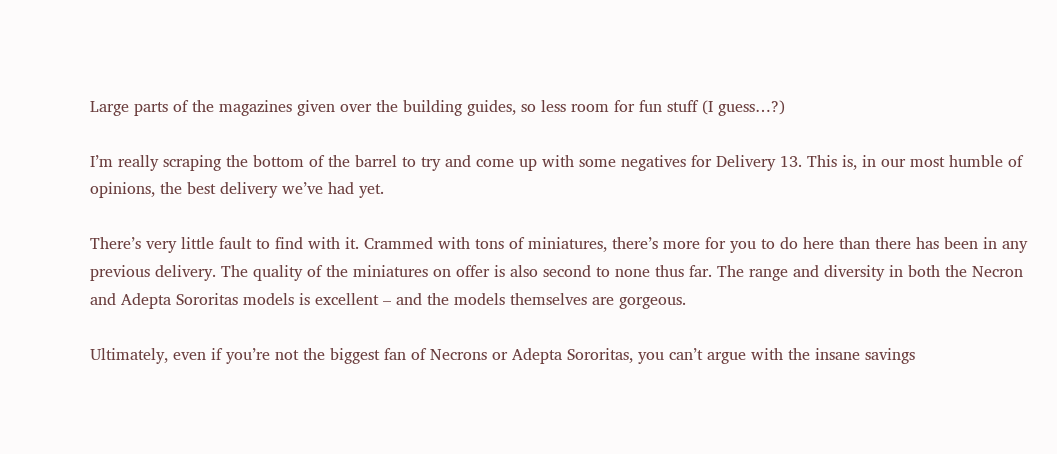Large parts of the magazines given over the building guides, so less room for fun stuff (I guess…?)

I’m really scraping the bottom of the barrel to try and come up with some negatives for Delivery 13. This is, in our most humble of opinions, the best delivery we’ve had yet.

There’s very little fault to find with it. Crammed with tons of miniatures, there’s more for you to do here than there has been in any previous delivery. The quality of the miniatures on offer is also second to none thus far. The range and diversity in both the Necron and Adepta Sororitas models is excellent – and the models themselves are gorgeous.

Ultimately, even if you’re not the biggest fan of Necrons or Adepta Sororitas, you can’t argue with the insane savings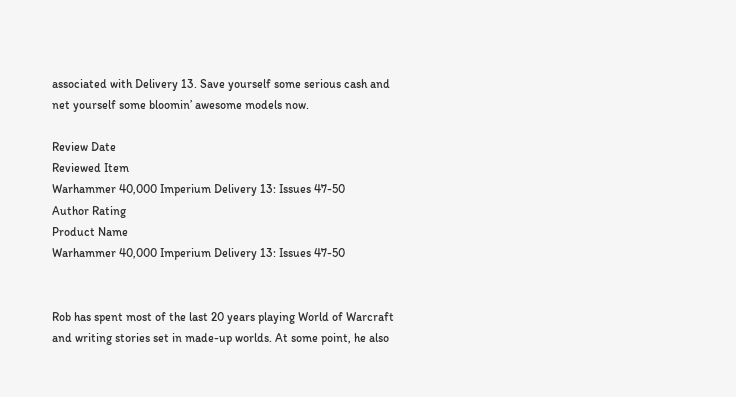associated with Delivery 13. Save yourself some serious cash and net yourself some bloomin’ awesome models now.

Review Date
Reviewed Item
Warhammer 40,000 Imperium Delivery 13: Issues 47-50
Author Rating
Product Name
Warhammer 40,000 Imperium Delivery 13: Issues 47-50


Rob has spent most of the last 20 years playing World of Warcraft and writing stories set in made-up worlds. At some point, he also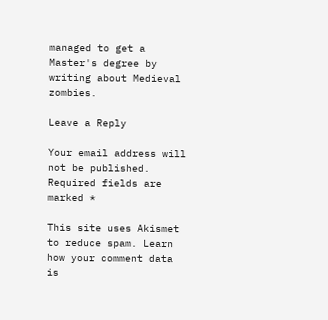managed to get a Master's degree by writing about Medieval zombies.

Leave a Reply

Your email address will not be published. Required fields are marked *

This site uses Akismet to reduce spam. Learn how your comment data is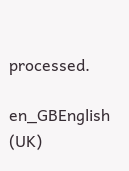processed.

en_GBEnglish (UK)